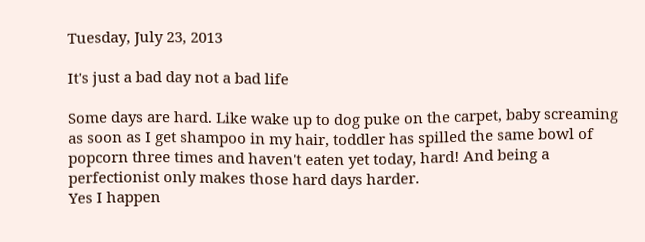Tuesday, July 23, 2013

It's just a bad day not a bad life

Some days are hard. Like wake up to dog puke on the carpet, baby screaming as soon as I get shampoo in my hair, toddler has spilled the same bowl of popcorn three times and haven't eaten yet today, hard! And being a perfectionist only makes those hard days harder.
Yes I happen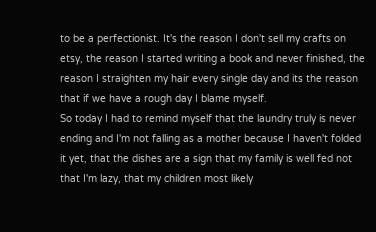to be a perfectionist. It's the reason I don't sell my crafts on etsy, the reason I started writing a book and never finished, the reason I straighten my hair every single day and its the reason that if we have a rough day I blame myself.
So today I had to remind myself that the laundry truly is never ending and I'm not falling as a mother because I haven't folded it yet, that the dishes are a sign that my family is well fed not that I'm lazy, that my children most likely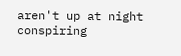aren't up at night conspiring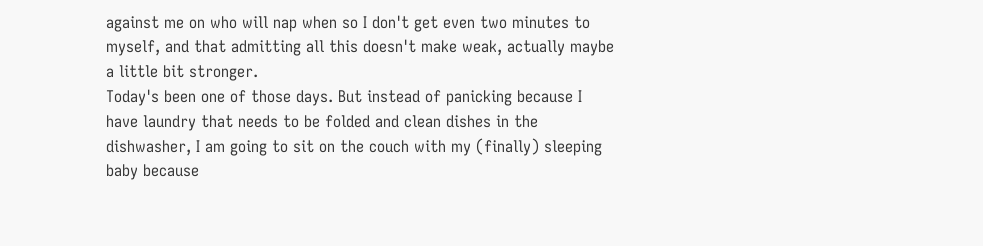against me on who will nap when so I don't get even two minutes to myself, and that admitting all this doesn't make weak, actually maybe a little bit stronger.
Today's been one of those days. But instead of panicking because I have laundry that needs to be folded and clean dishes in the dishwasher, I am going to sit on the couch with my (finally) sleeping baby because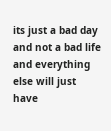its just a bad day and not a bad life and everything else will just have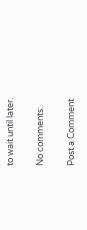to wait until later.

No comments:

Post a Comment